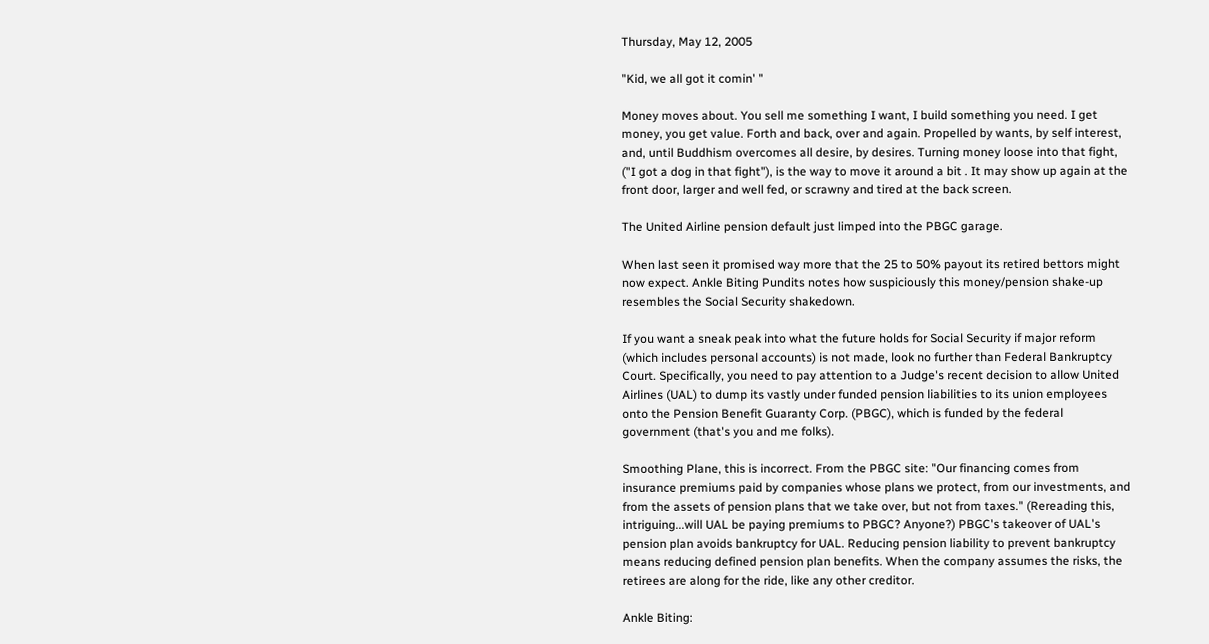Thursday, May 12, 2005

"Kid, we all got it comin' "

Money moves about. You sell me something I want, I build something you need. I get money, you get value. Forth and back, over and again. Propelled by wants, by self interest, and, until Buddhism overcomes all desire, by desires. Turning money loose into that fight, ("I got a dog in that fight"), is the way to move it around a bit . It may show up again at the front door, larger and well fed, or scrawny and tired at the back screen.

The United Airline pension default just limped into the PBGC garage.

When last seen it promised way more that the 25 to 50% payout its retired bettors might now expect. Ankle Biting Pundits notes how suspiciously this money/pension shake-up resembles the Social Security shakedown.

If you want a sneak peak into what the future holds for Social Security if major reform (which includes personal accounts) is not made, look no further than Federal Bankruptcy Court. Specifically, you need to pay attention to a Judge's recent decision to allow United Airlines (UAL) to dump its vastly under funded pension liabilities to its union employees onto the Pension Benefit Guaranty Corp. (PBGC), which is funded by the federal government (that's you and me folks).

Smoothing Plane, this is incorrect. From the PBGC site: "Our financing comes from insurance premiums paid by companies whose plans we protect, from our investments, and from the assets of pension plans that we take over, but not from taxes." (Rereading this, intriguing...will UAL be paying premiums to PBGC? Anyone?) PBGC's takeover of UAL's pension plan avoids bankruptcy for UAL. Reducing pension liability to prevent bankruptcy means reducing defined pension plan benefits. When the company assumes the risks, the retirees are along for the ride, like any other creditor.

Ankle Biting: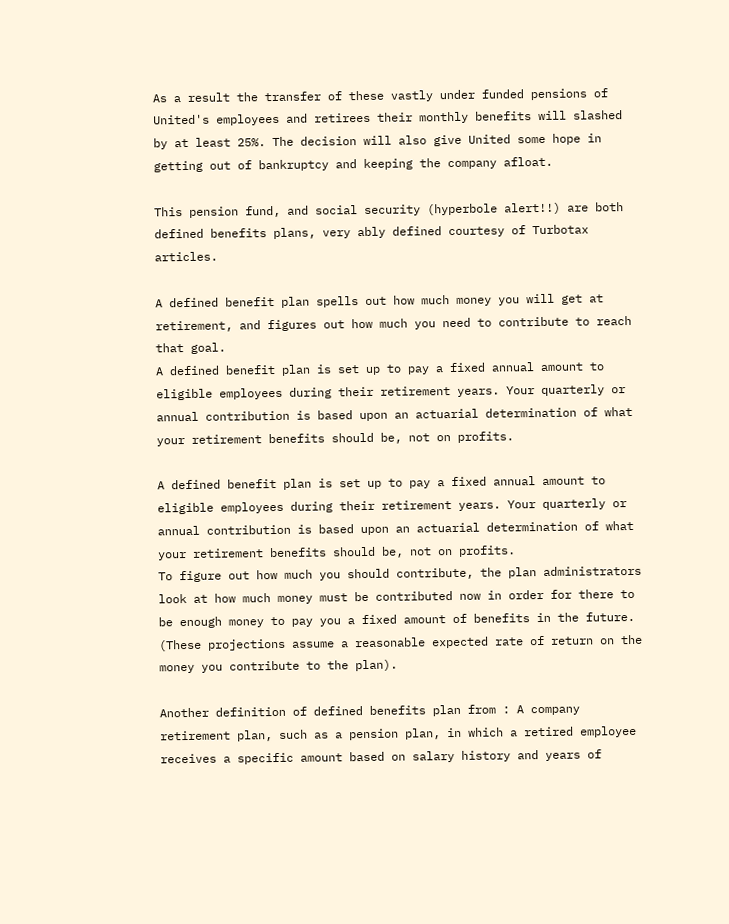As a result the transfer of these vastly under funded pensions of United's employees and retirees their monthly benefits will slashed by at least 25%. The decision will also give United some hope in getting out of bankruptcy and keeping the company afloat.

This pension fund, and social security (hyperbole alert!!) are both defined benefits plans, very ably defined courtesy of Turbotax articles.

A defined benefit plan spells out how much money you will get at retirement, and figures out how much you need to contribute to reach that goal.
A defined benefit plan is set up to pay a fixed annual amount to eligible employees during their retirement years. Your quarterly or annual contribution is based upon an actuarial determination of what your retirement benefits should be, not on profits.

A defined benefit plan is set up to pay a fixed annual amount to eligible employees during their retirement years. Your quarterly or annual contribution is based upon an actuarial determination of what your retirement benefits should be, not on profits.
To figure out how much you should contribute, the plan administrators look at how much money must be contributed now in order for there to be enough money to pay you a fixed amount of benefits in the future. (These projections assume a reasonable expected rate of return on the money you contribute to the plan).

Another definition of defined benefits plan from : A company retirement plan, such as a pension plan, in which a retired employee receives a specific amount based on salary history and years of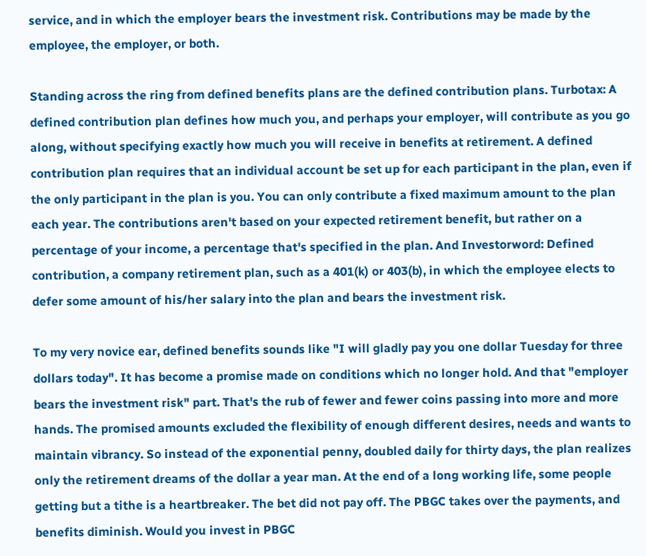service, and in which the employer bears the investment risk. Contributions may be made by the employee, the employer, or both.

Standing across the ring from defined benefits plans are the defined contribution plans. Turbotax: A defined contribution plan defines how much you, and perhaps your employer, will contribute as you go along, without specifying exactly how much you will receive in benefits at retirement. A defined contribution plan requires that an individual account be set up for each participant in the plan, even if the only participant in the plan is you. You can only contribute a fixed maximum amount to the plan each year. The contributions aren't based on your expected retirement benefit, but rather on a percentage of your income, a percentage that's specified in the plan. And Investorword: Defined contribution, a company retirement plan, such as a 401(k) or 403(b), in which the employee elects to defer some amount of his/her salary into the plan and bears the investment risk.

To my very novice ear, defined benefits sounds like "I will gladly pay you one dollar Tuesday for three dollars today". It has become a promise made on conditions which no longer hold. And that "employer bears the investment risk" part. That's the rub of fewer and fewer coins passing into more and more hands. The promised amounts excluded the flexibility of enough different desires, needs and wants to maintain vibrancy. So instead of the exponential penny, doubled daily for thirty days, the plan realizes only the retirement dreams of the dollar a year man. At the end of a long working life, some people getting but a tithe is a heartbreaker. The bet did not pay off. The PBGC takes over the payments, and benefits diminish. Would you invest in PBGC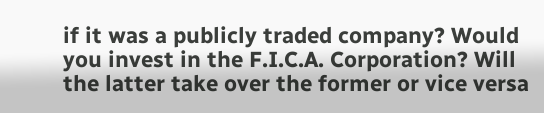if it was a publicly traded company? Would you invest in the F.I.C.A. Corporation? Will the latter take over the former or vice versa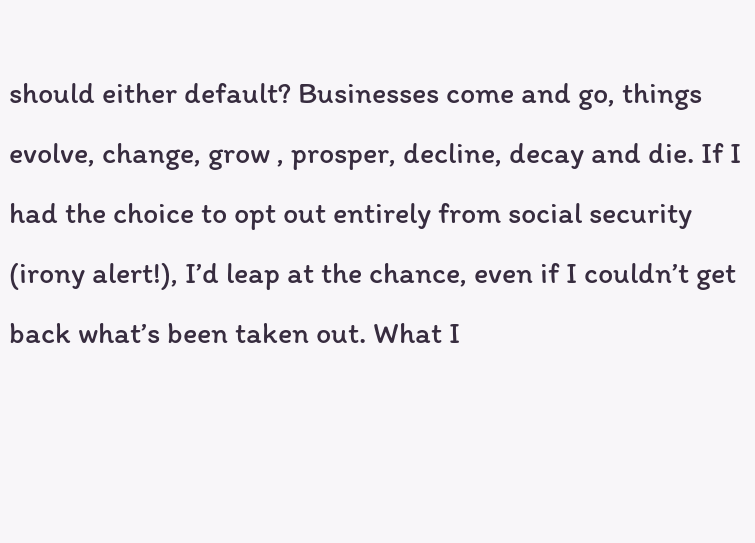should either default? Businesses come and go, things evolve, change, grow , prosper, decline, decay and die. If I had the choice to opt out entirely from social security (irony alert!), I’d leap at the chance, even if I couldn’t get back what’s been taken out. What I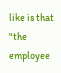like is that "the employee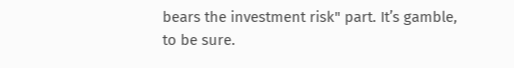bears the investment risk" part. It’s gamble, to be sure.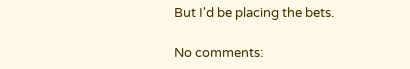But I'd be placing the bets.

No comments: